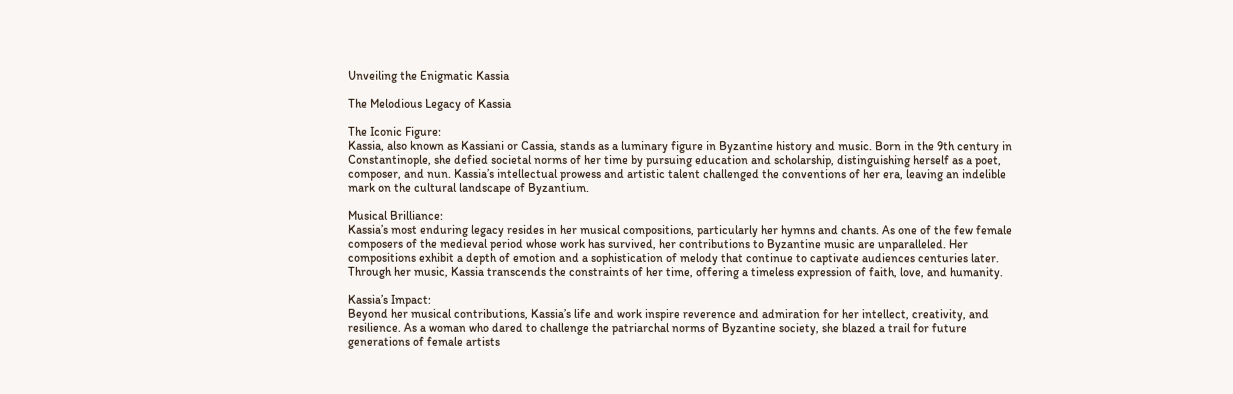Unveiling the Enigmatic Kassia

The Melodious Legacy of Kassia

The Iconic Figure:
Kassia, also known as Kassiani or Cassia, stands as a luminary figure in Byzantine history and music. Born in the 9th century in Constantinople, she defied societal norms of her time by pursuing education and scholarship, distinguishing herself as a poet, composer, and nun. Kassia’s intellectual prowess and artistic talent challenged the conventions of her era, leaving an indelible mark on the cultural landscape of Byzantium.

Musical Brilliance:
Kassia’s most enduring legacy resides in her musical compositions, particularly her hymns and chants. As one of the few female composers of the medieval period whose work has survived, her contributions to Byzantine music are unparalleled. Her compositions exhibit a depth of emotion and a sophistication of melody that continue to captivate audiences centuries later. Through her music, Kassia transcends the constraints of her time, offering a timeless expression of faith, love, and humanity.

Kassia’s Impact:
Beyond her musical contributions, Kassia’s life and work inspire reverence and admiration for her intellect, creativity, and resilience. As a woman who dared to challenge the patriarchal norms of Byzantine society, she blazed a trail for future generations of female artists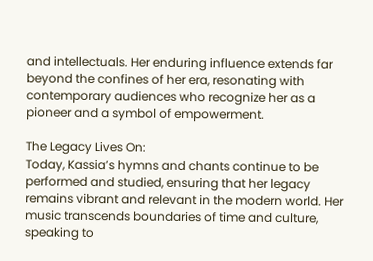and intellectuals. Her enduring influence extends far beyond the confines of her era, resonating with contemporary audiences who recognize her as a pioneer and a symbol of empowerment.

The Legacy Lives On:
Today, Kassia’s hymns and chants continue to be performed and studied, ensuring that her legacy remains vibrant and relevant in the modern world. Her music transcends boundaries of time and culture, speaking to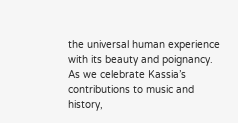the universal human experience with its beauty and poignancy. As we celebrate Kassia’s contributions to music and history,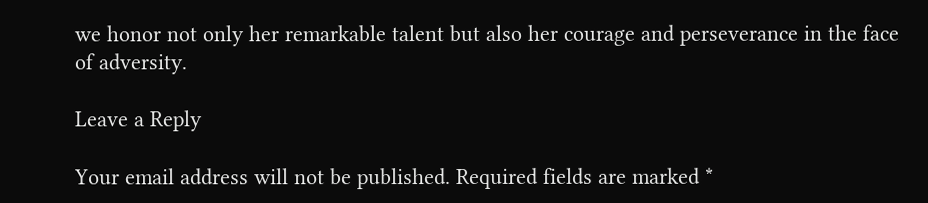we honor not only her remarkable talent but also her courage and perseverance in the face of adversity.

Leave a Reply

Your email address will not be published. Required fields are marked *